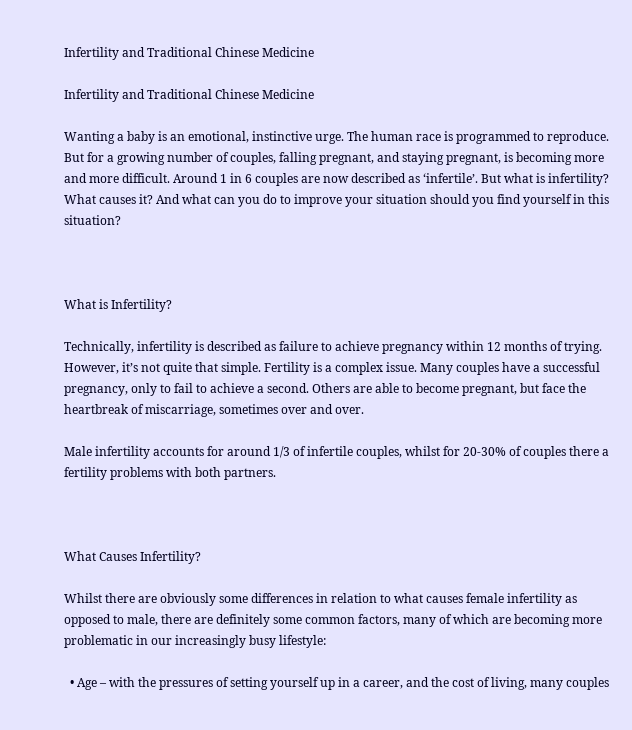Infertility and Traditional Chinese Medicine

Infertility and Traditional Chinese Medicine

Wanting a baby is an emotional, instinctive urge. The human race is programmed to reproduce. But for a growing number of couples, falling pregnant, and staying pregnant, is becoming more and more difficult. Around 1 in 6 couples are now described as ‘infertile’. But what is infertility? What causes it? And what can you do to improve your situation should you find yourself in this situation?



What is Infertility?

Technically, infertility is described as failure to achieve pregnancy within 12 months of trying. However, it’s not quite that simple. Fertility is a complex issue. Many couples have a successful pregnancy, only to fail to achieve a second. Others are able to become pregnant, but face the heartbreak of miscarriage, sometimes over and over.

Male infertility accounts for around 1/3 of infertile couples, whilst for 20-30% of couples there a fertility problems with both partners.



What Causes Infertility?

Whilst there are obviously some differences in relation to what causes female infertility as opposed to male, there are definitely some common factors, many of which are becoming more problematic in our increasingly busy lifestyle:

  • Age – with the pressures of setting yourself up in a career, and the cost of living, many couples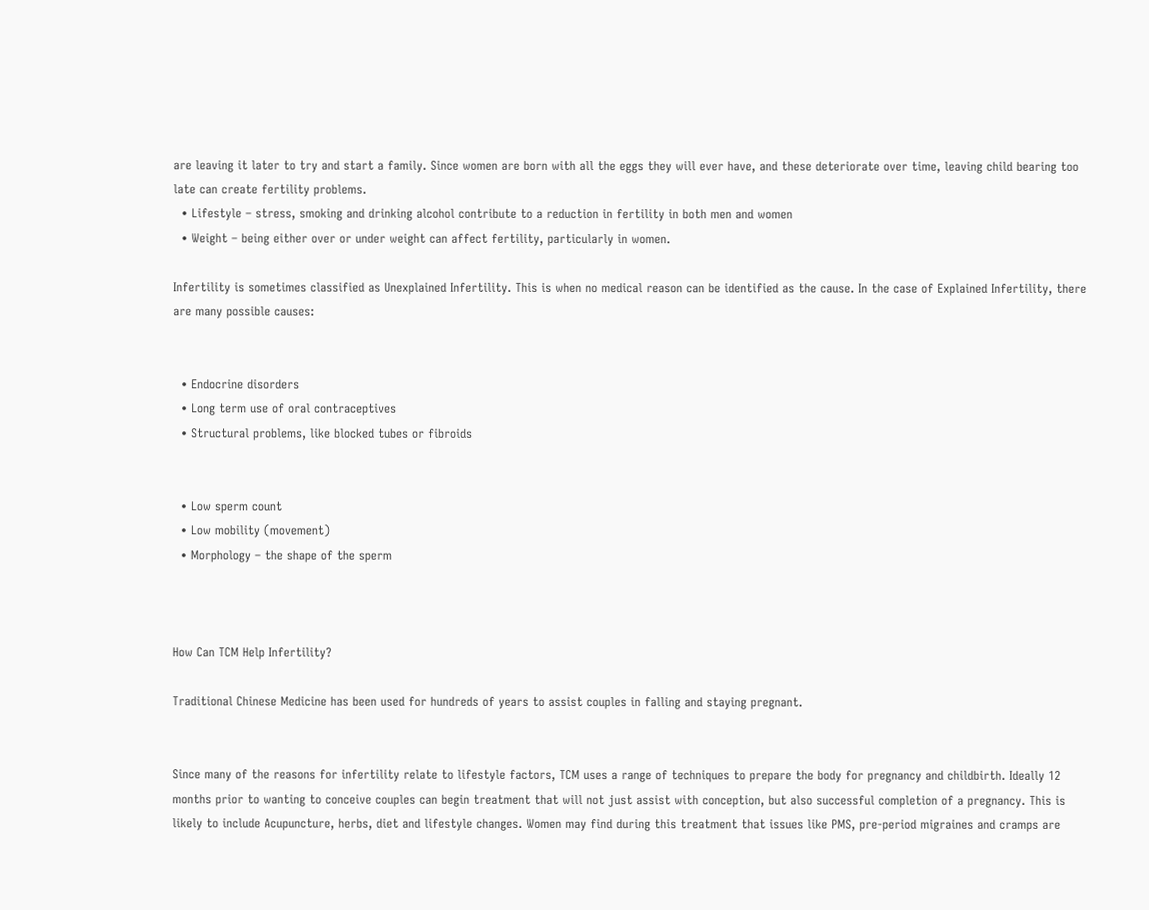are leaving it later to try and start a family. Since women are born with all the eggs they will ever have, and these deteriorate over time, leaving child bearing too late can create fertility problems.
  • Lifestyle – stress, smoking and drinking alcohol contribute to a reduction in fertility in both men and women
  • Weight – being either over or under weight can affect fertility, particularly in women.

Infertility is sometimes classified as Unexplained Infertility. This is when no medical reason can be identified as the cause. In the case of Explained Infertility, there are many possible causes:


  • Endocrine disorders
  • Long term use of oral contraceptives
  • Structural problems, like blocked tubes or fibroids


  • Low sperm count
  • Low mobility (movement)
  • Morphology – the shape of the sperm



How Can TCM Help Infertility?

Traditional Chinese Medicine has been used for hundreds of years to assist couples in falling and staying pregnant.


Since many of the reasons for infertility relate to lifestyle factors, TCM uses a range of techniques to prepare the body for pregnancy and childbirth. Ideally 12 months prior to wanting to conceive couples can begin treatment that will not just assist with conception, but also successful completion of a pregnancy. This is likely to include Acupuncture, herbs, diet and lifestyle changes. Women may find during this treatment that issues like PMS, pre-period migraines and cramps are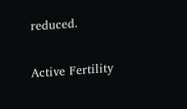reduced.

Active Fertility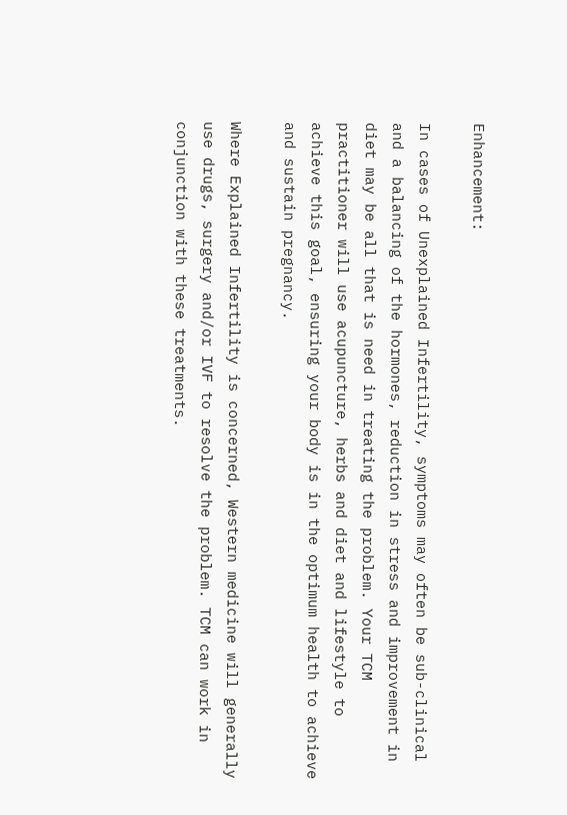Enhancement:

In cases of Unexplained Infertility, symptoms may often be sub-clinical and a balancing of the hormones, reduction in stress and improvement in diet may be all that is need in treating the problem. Your TCM practitioner will use acupuncture, herbs and diet and lifestyle to achieve this goal, ensuring your body is in the optimum health to achieve and sustain pregnancy.

Where Explained Infertility is concerned, Western medicine will generally use drugs, surgery and/or IVF to resolve the problem. TCM can work in conjunction with these treatments.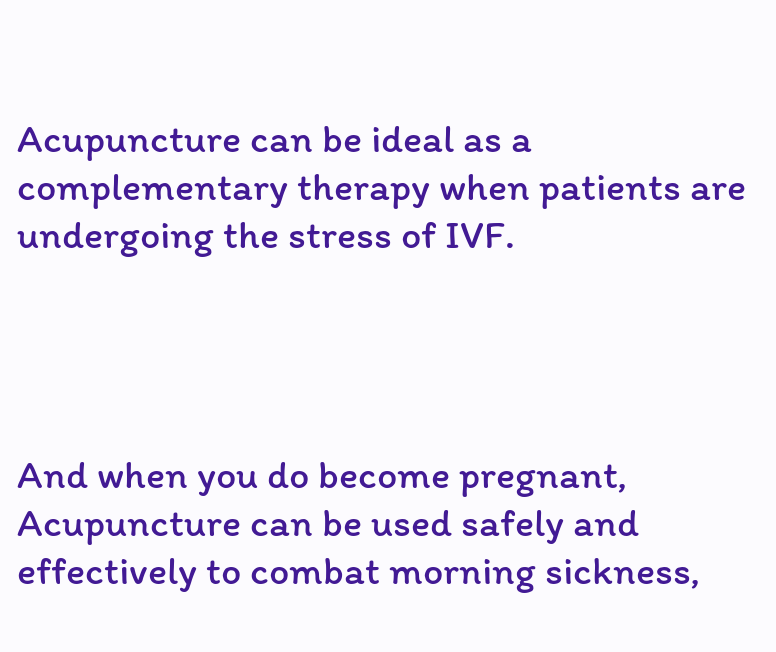Acupuncture can be ideal as a complementary therapy when patients are undergoing the stress of IVF.




And when you do become pregnant, Acupuncture can be used safely and effectively to combat morning sickness,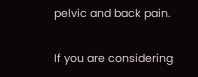pelvic and back pain.

If you are considering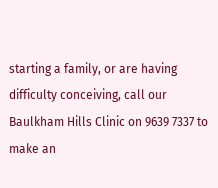starting a family, or are having difficulty conceiving, call our Baulkham Hills Clinic on 9639 7337 to make an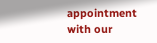appointment with our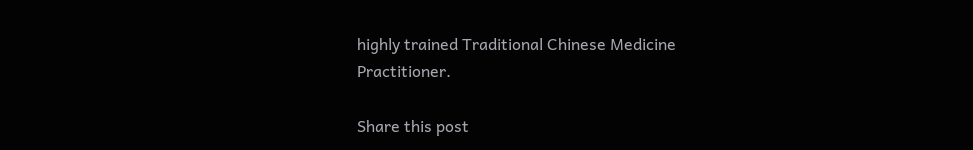highly trained Traditional Chinese Medicine Practitioner.

Share this post